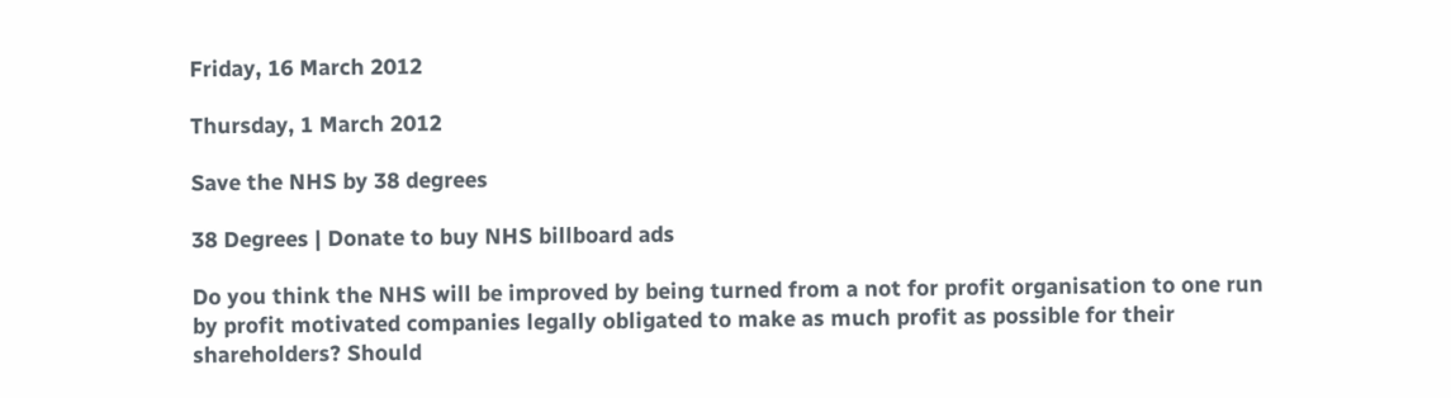Friday, 16 March 2012

Thursday, 1 March 2012

Save the NHS by 38 degrees

38 Degrees | Donate to buy NHS billboard ads

Do you think the NHS will be improved by being turned from a not for profit organisation to one run by profit motivated companies legally obligated to make as much profit as possible for their shareholders? Should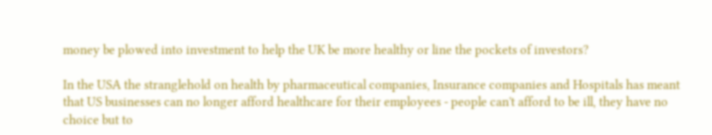money be plowed into investment to help the UK be more healthy or line the pockets of investors?

In the USA the stranglehold on health by pharmaceutical companies, Insurance companies and Hospitals has meant that US businesses can no longer afford healthcare for their employees - people can't afford to be ill, they have no choice but to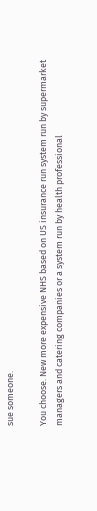sue someone.

You choose. New more expensive NHS based on US insurance run system run by supermarket managers and catering companies or a system run by health professional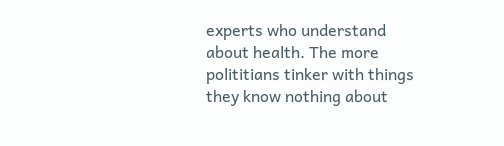experts who understand about health. The more polititians tinker with things they know nothing about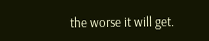the worse it will get.